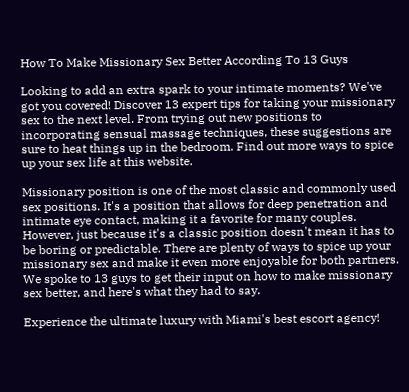How To Make Missionary Sex Better According To 13 Guys

Looking to add an extra spark to your intimate moments? We've got you covered! Discover 13 expert tips for taking your missionary sex to the next level. From trying out new positions to incorporating sensual massage techniques, these suggestions are sure to heat things up in the bedroom. Find out more ways to spice up your sex life at this website.

Missionary position is one of the most classic and commonly used sex positions. It's a position that allows for deep penetration and intimate eye contact, making it a favorite for many couples. However, just because it's a classic position doesn't mean it has to be boring or predictable. There are plenty of ways to spice up your missionary sex and make it even more enjoyable for both partners. We spoke to 13 guys to get their input on how to make missionary sex better, and here's what they had to say.

Experience the ultimate luxury with Miami's best escort agency!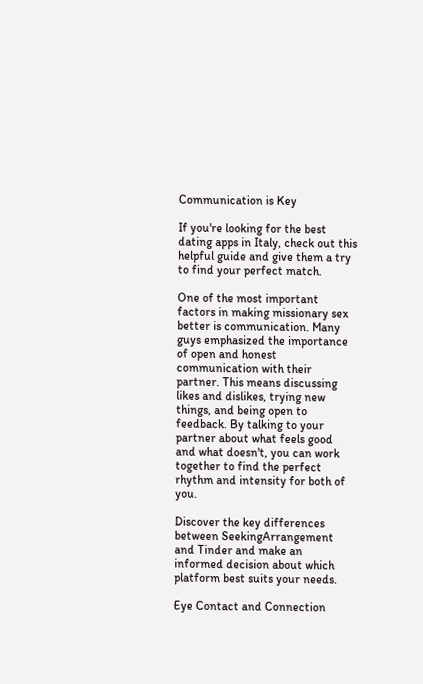Communication is Key

If you're looking for the best dating apps in Italy, check out this helpful guide and give them a try to find your perfect match.

One of the most important factors in making missionary sex better is communication. Many guys emphasized the importance of open and honest communication with their partner. This means discussing likes and dislikes, trying new things, and being open to feedback. By talking to your partner about what feels good and what doesn't, you can work together to find the perfect rhythm and intensity for both of you.

Discover the key differences between SeekingArrangement and Tinder and make an informed decision about which platform best suits your needs.

Eye Contact and Connection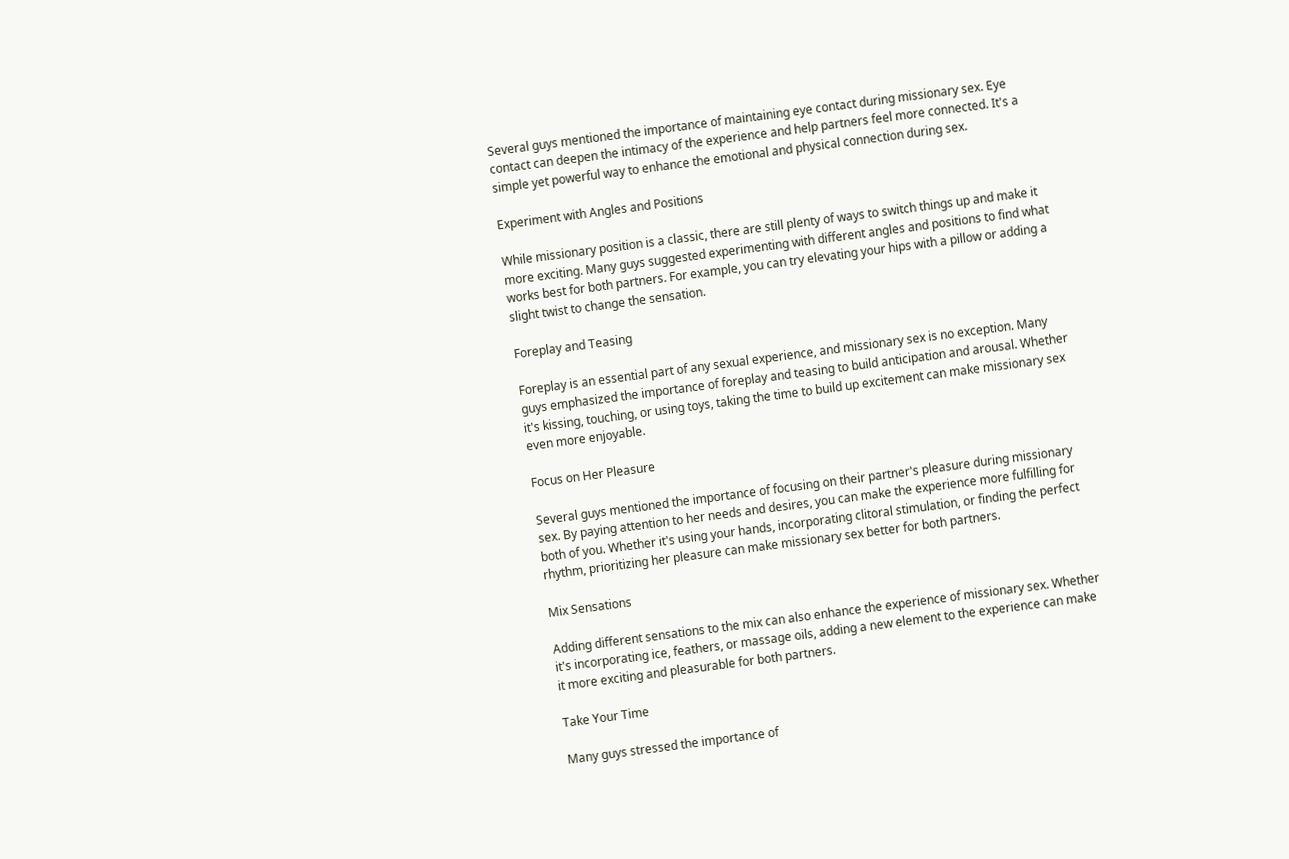Several guys mentioned the importance of maintaining eye contact during missionary sex. Eye contact can deepen the intimacy of the experience and help partners feel more connected. It's a simple yet powerful way to enhance the emotional and physical connection during sex.

Experiment with Angles and Positions

While missionary position is a classic, there are still plenty of ways to switch things up and make it more exciting. Many guys suggested experimenting with different angles and positions to find what works best for both partners. For example, you can try elevating your hips with a pillow or adding a slight twist to change the sensation.

Foreplay and Teasing

Foreplay is an essential part of any sexual experience, and missionary sex is no exception. Many guys emphasized the importance of foreplay and teasing to build anticipation and arousal. Whether it's kissing, touching, or using toys, taking the time to build up excitement can make missionary sex even more enjoyable.

Focus on Her Pleasure

Several guys mentioned the importance of focusing on their partner's pleasure during missionary sex. By paying attention to her needs and desires, you can make the experience more fulfilling for both of you. Whether it's using your hands, incorporating clitoral stimulation, or finding the perfect rhythm, prioritizing her pleasure can make missionary sex better for both partners.

Mix Sensations

Adding different sensations to the mix can also enhance the experience of missionary sex. Whether it's incorporating ice, feathers, or massage oils, adding a new element to the experience can make it more exciting and pleasurable for both partners.

Take Your Time

Many guys stressed the importance of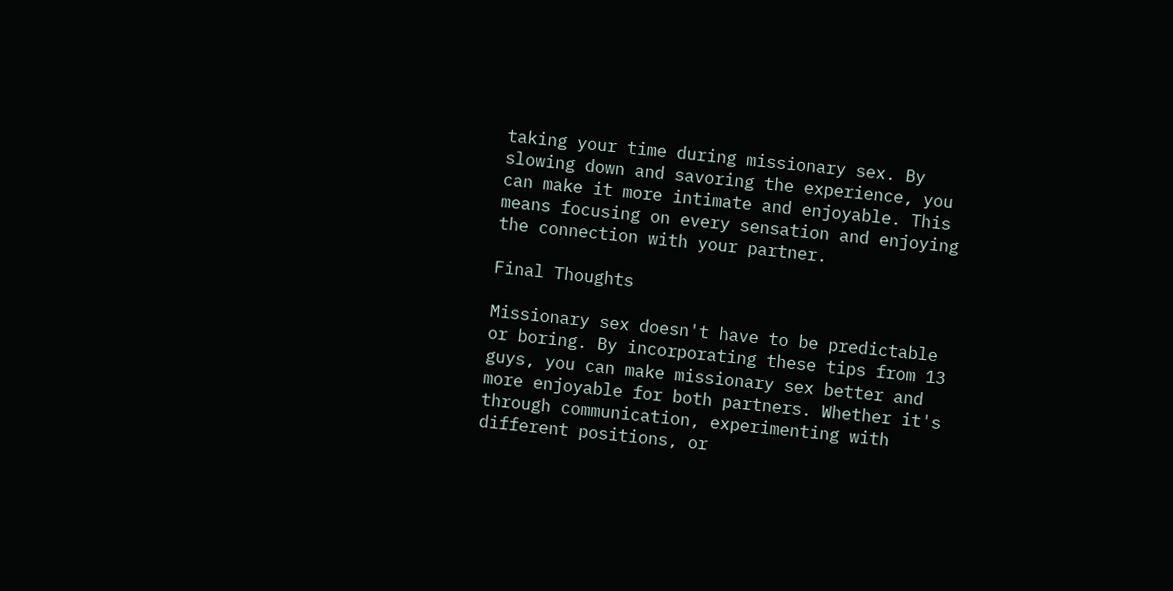taking your time during missionary sex. By slowing down and savoring the experience, you can make it more intimate and enjoyable. This means focusing on every sensation and enjoying the connection with your partner.

Final Thoughts

Missionary sex doesn't have to be predictable or boring. By incorporating these tips from 13 guys, you can make missionary sex better and more enjoyable for both partners. Whether it's through communication, experimenting with different positions, or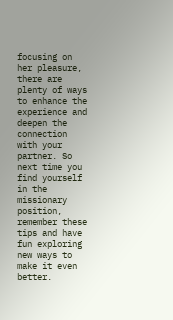focusing on her pleasure, there are plenty of ways to enhance the experience and deepen the connection with your partner. So next time you find yourself in the missionary position, remember these tips and have fun exploring new ways to make it even better.